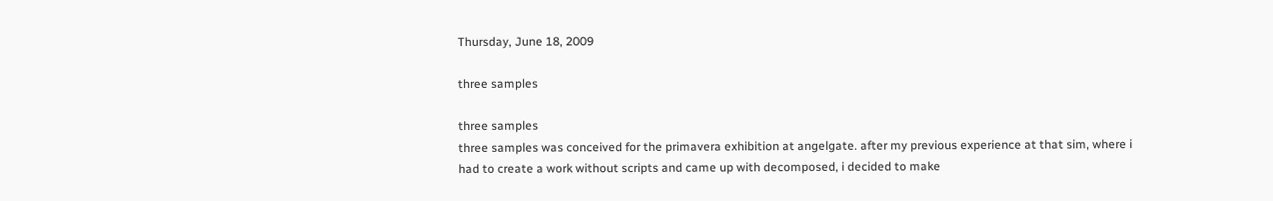Thursday, June 18, 2009

three samples

three samples
three samples was conceived for the primavera exhibition at angelgate. after my previous experience at that sim, where i had to create a work without scripts and came up with decomposed, i decided to make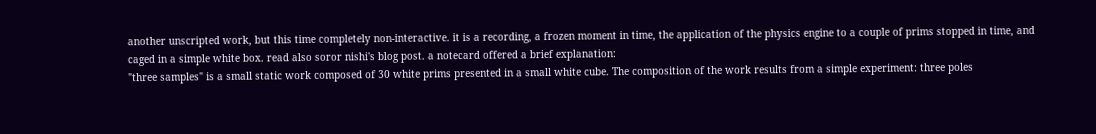another unscripted work, but this time completely non-interactive. it is a recording, a frozen moment in time, the application of the physics engine to a couple of prims stopped in time, and caged in a simple white box. read also soror nishi's blog post. a notecard offered a brief explanation:
"three samples" is a small static work composed of 30 white prims presented in a small white cube. The composition of the work results from a simple experiment: three poles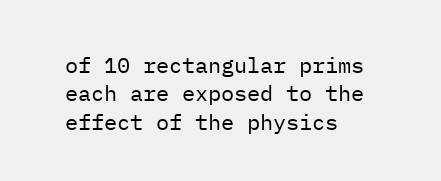of 10 rectangular prims each are exposed to the effect of the physics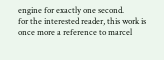engine for exactly one second.
for the interested reader, this work is once more a reference to marcel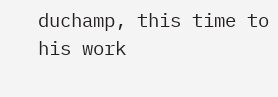duchamp, this time to his work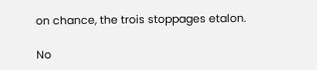on chance, the trois stoppages etalon.

No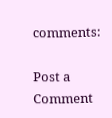comments:

Post a Comment